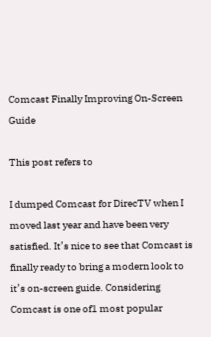Comcast Finally Improving On-Screen Guide

This post refers to

I dumped Comcast for DirecTV when I moved last year and have been very satisfied. It’s nice to see that Comcast is finally ready to bring a modern look to it’s on-screen guide. Considering Comcast is one of1 most popular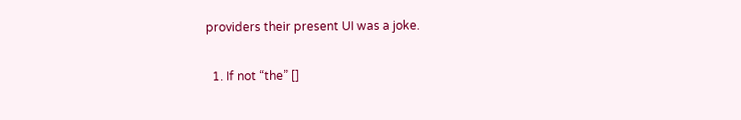providers their present UI was a joke.

  1. If not “the” []